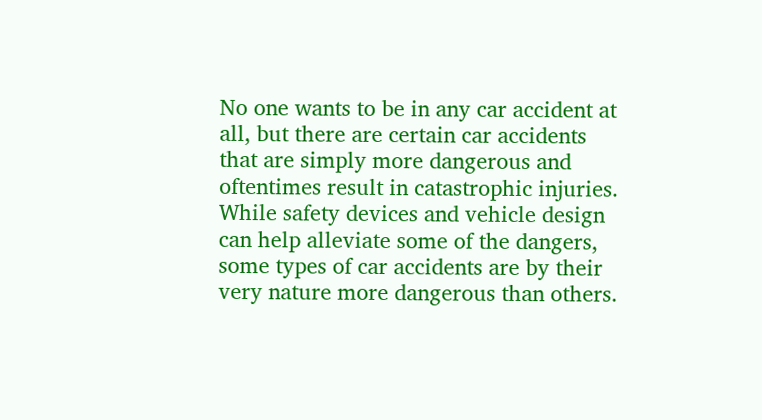No one wants to be in any car accident at all, but there are certain car accidents that are simply more dangerous and oftentimes result in catastrophic injuries. While safety devices and vehicle design can help alleviate some of the dangers, some types of car accidents are by their very nature more dangerous than others.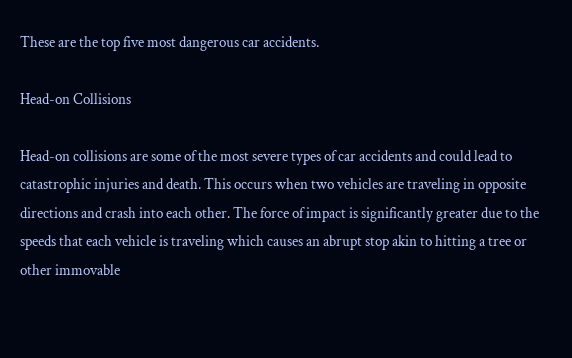These are the top five most dangerous car accidents.

Head-on Collisions

Head-on collisions are some of the most severe types of car accidents and could lead to catastrophic injuries and death. This occurs when two vehicles are traveling in opposite directions and crash into each other. The force of impact is significantly greater due to the speeds that each vehicle is traveling which causes an abrupt stop akin to hitting a tree or other immovable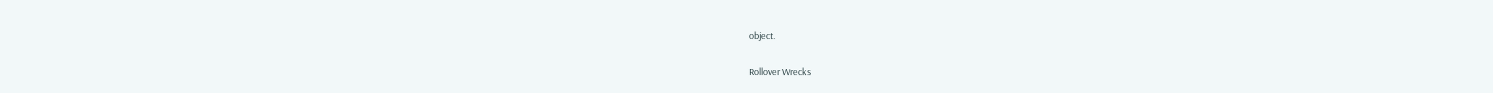object.

Rollover Wrecks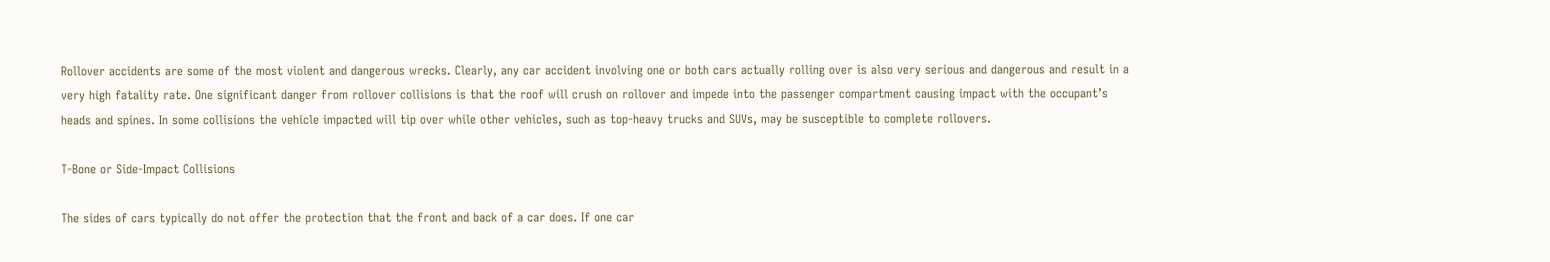Rollover accidents are some of the most violent and dangerous wrecks. Clearly, any car accident involving one or both cars actually rolling over is also very serious and dangerous and result in a very high fatality rate. One significant danger from rollover collisions is that the roof will crush on rollover and impede into the passenger compartment causing impact with the occupant’s heads and spines. In some collisions the vehicle impacted will tip over while other vehicles, such as top-heavy trucks and SUVs, may be susceptible to complete rollovers.

T-Bone or Side-Impact Collisions

The sides of cars typically do not offer the protection that the front and back of a car does. If one car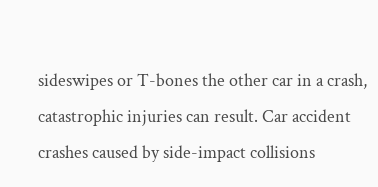sideswipes or T-bones the other car in a crash, catastrophic injuries can result. Car accident crashes caused by side-impact collisions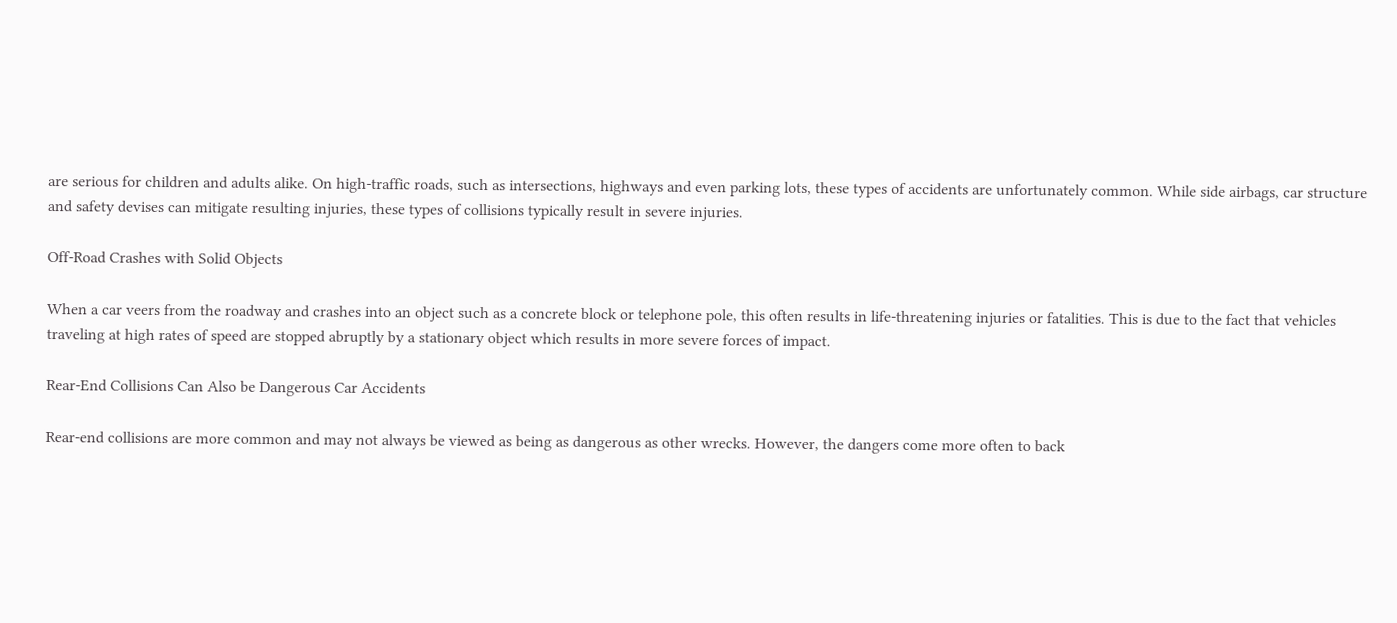are serious for children and adults alike. On high-traffic roads, such as intersections, highways and even parking lots, these types of accidents are unfortunately common. While side airbags, car structure and safety devises can mitigate resulting injuries, these types of collisions typically result in severe injuries.

Off-Road Crashes with Solid Objects

When a car veers from the roadway and crashes into an object such as a concrete block or telephone pole, this often results in life-threatening injuries or fatalities. This is due to the fact that vehicles traveling at high rates of speed are stopped abruptly by a stationary object which results in more severe forces of impact.

Rear-End Collisions Can Also be Dangerous Car Accidents

Rear-end collisions are more common and may not always be viewed as being as dangerous as other wrecks. However, the dangers come more often to back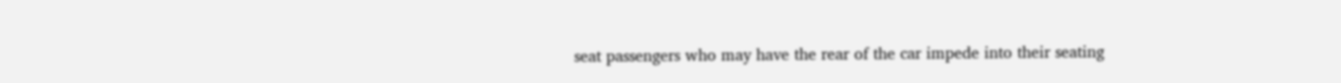seat passengers who may have the rear of the car impede into their seating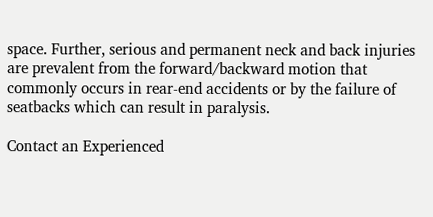space. Further, serious and permanent neck and back injuries are prevalent from the forward/backward motion that commonly occurs in rear-end accidents or by the failure of seatbacks which can result in paralysis.

Contact an Experienced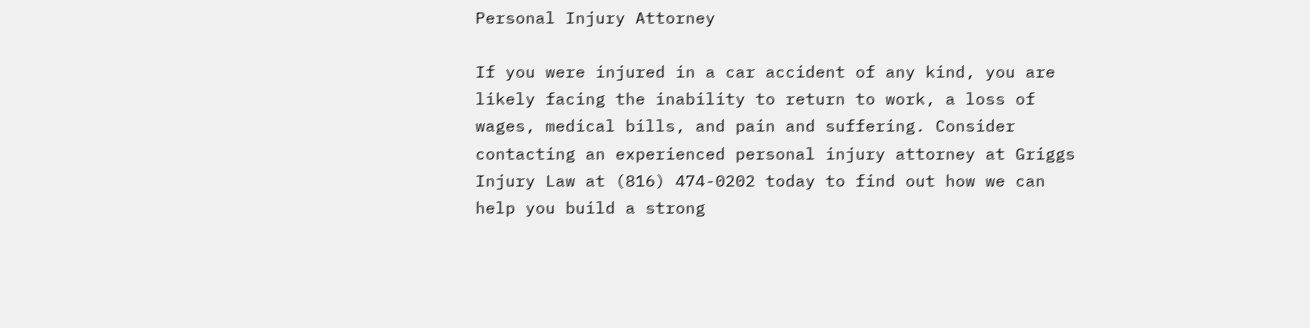Personal Injury Attorney

If you were injured in a car accident of any kind, you are likely facing the inability to return to work, a loss of wages, medical bills, and pain and suffering. Consider contacting an experienced personal injury attorney at Griggs Injury Law at (816) 474-0202 today to find out how we can help you build a strong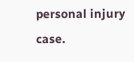personal injury case.